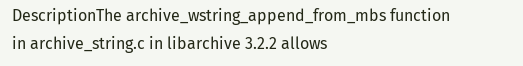DescriptionThe archive_wstring_append_from_mbs function in archive_string.c in libarchive 3.2.2 allows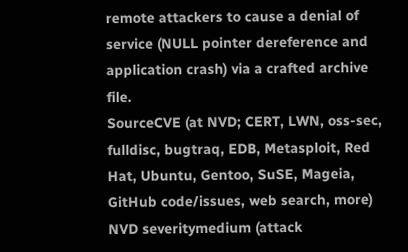remote attackers to cause a denial of service (NULL pointer dereference and application crash) via a crafted archive file.
SourceCVE (at NVD; CERT, LWN, oss-sec, fulldisc, bugtraq, EDB, Metasploit, Red Hat, Ubuntu, Gentoo, SuSE, Mageia, GitHub code/issues, web search, more)
NVD severitymedium (attack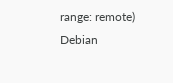range: remote)
Debian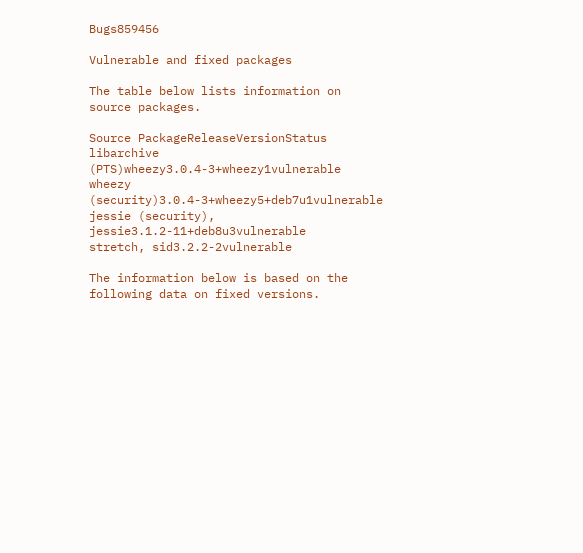Bugs859456

Vulnerable and fixed packages

The table below lists information on source packages.

Source PackageReleaseVersionStatus
libarchive (PTS)wheezy3.0.4-3+wheezy1vulnerable
wheezy (security)3.0.4-3+wheezy5+deb7u1vulnerable
jessie (security), jessie3.1.2-11+deb8u3vulnerable
stretch, sid3.2.2-2vulnerable

The information below is based on the following data on fixed versions.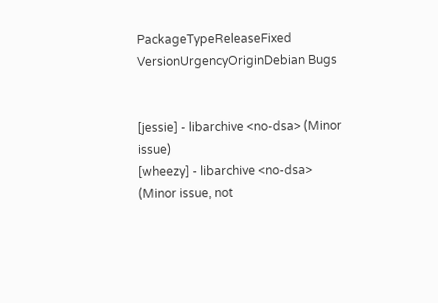PackageTypeReleaseFixed VersionUrgencyOriginDebian Bugs


[jessie] - libarchive <no-dsa> (Minor issue)
[wheezy] - libarchive <no-dsa> (Minor issue, not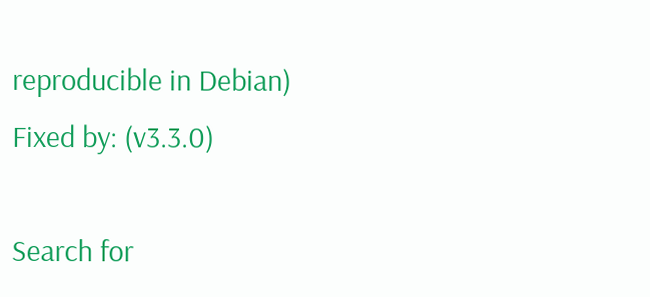reproducible in Debian)
Fixed by: (v3.3.0)

Search for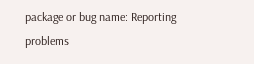package or bug name: Reporting problems